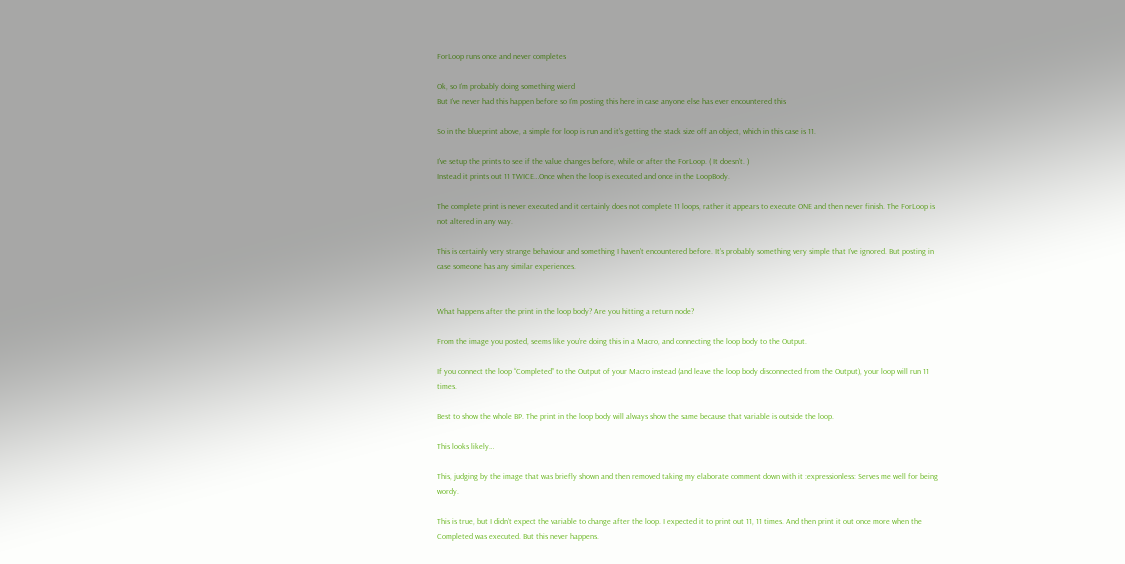ForLoop runs once and never completes

Ok, so I’m probably doing something wierd
But I’ve never had this happen before so I’m posting this here in case anyone else has ever encountered this

So in the blueprint above, a simple for loop is run and it’s getting the stack size off an object, which in this case is 11.

I’ve setup the prints to see if the value changes before, while or after the ForLoop. ( It doesn’t. )
Instead it prints out 11 TWICE…Once when the loop is executed and once in the LoopBody.

The complete print is never executed and it certainly does not complete 11 loops, rather it appears to execute ONE and then never finish. The ForLoop is not altered in any way.

This is certainly very strange behaviour and something I haven’t encountered before. It’s probably something very simple that I’ve ignored. But posting in case someone has any similar experiences.


What happens after the print in the loop body? Are you hitting a return node?

From the image you posted, seems like you’re doing this in a Macro, and connecting the loop body to the Output.

If you connect the loop “Completed” to the Output of your Macro instead (and leave the loop body disconnected from the Output), your loop will run 11 times.

Best to show the whole BP. The print in the loop body will always show the same because that variable is outside the loop.

This looks likely…

This, judging by the image that was briefly shown and then removed taking my elaborate comment down with it :expressionless: Serves me well for being wordy.

This is true, but I didn’t expect the variable to change after the loop. I expected it to print out 11, 11 times. And then print it out once more when the Completed was executed. But this never happens.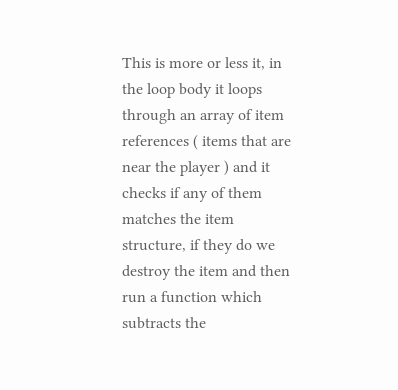This is more or less it, in the loop body it loops through an array of item references ( items that are near the player ) and it checks if any of them matches the item structure, if they do we destroy the item and then run a function which subtracts the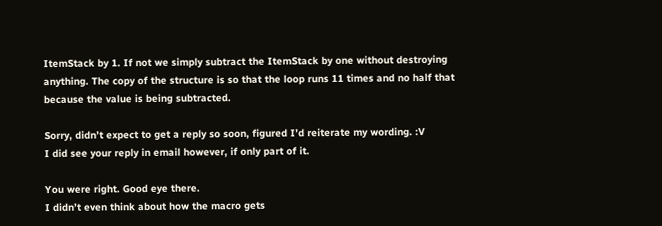ItemStack by 1. If not we simply subtract the ItemStack by one without destroying anything. The copy of the structure is so that the loop runs 11 times and no half that because the value is being subtracted.

Sorry, didn’t expect to get a reply so soon, figured I’d reiterate my wording. :V
I did see your reply in email however, if only part of it.

You were right. Good eye there.
I didn’t even think about how the macro gets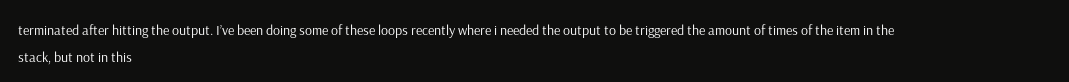terminated after hitting the output. I’ve been doing some of these loops recently where i needed the output to be triggered the amount of times of the item in the stack, but not in this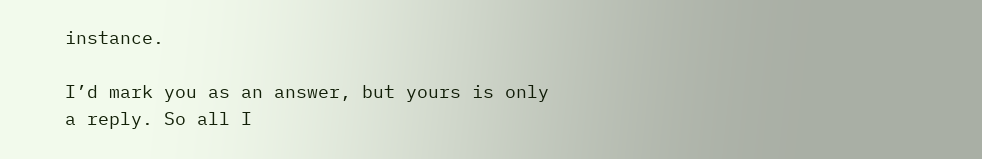instance.

I’d mark you as an answer, but yours is only a reply. So all I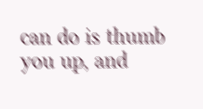can do is thumb you up, and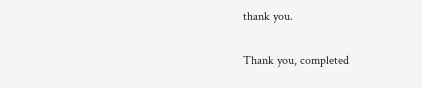thank you.

Thank you, completed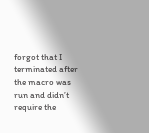forgot that I terminated after the macro was run and didn’t require the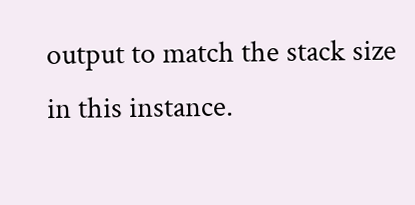output to match the stack size in this instance.